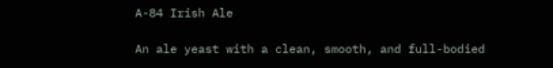A-84 Irish Ale

An ale yeast with a clean, smooth, and full-bodied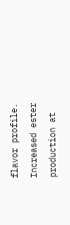flavor profile. Increased ester production at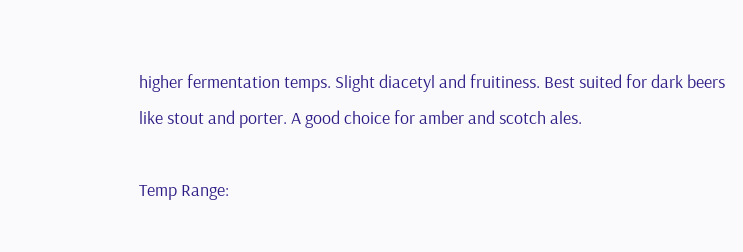higher fermentation temps. Slight diacetyl and fruitiness. Best suited for dark beers like stout and porter. A good choice for amber and scotch ales.

Temp Range: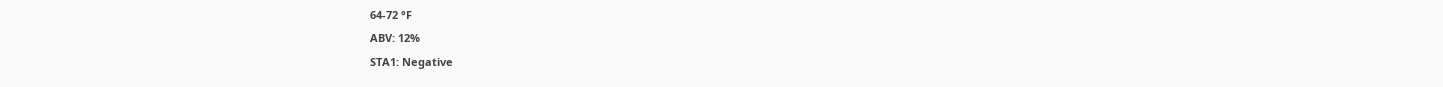64-72 °F
ABV: 12%
STA1: Negative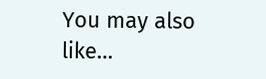You may also like…